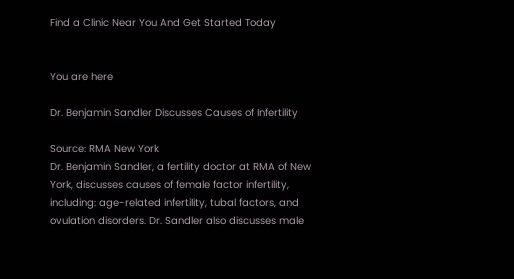Find a Clinic Near You And Get Started Today


You are here

Dr. Benjamin Sandler Discusses Causes of Infertility

Source: RMA New York
Dr. Benjamin Sandler, a fertility doctor at RMA of New York, discusses causes of female factor infertility, including: age-related infertility, tubal factors, and ovulation disorders. Dr. Sandler also discusses male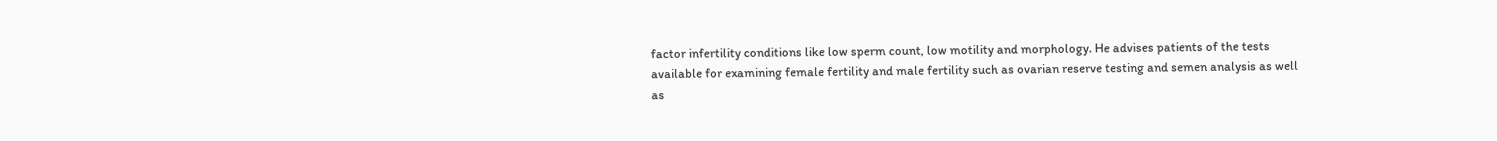factor infertility conditions like low sperm count, low motility and morphology. He advises patients of the tests available for examining female fertility and male fertility such as ovarian reserve testing and semen analysis as well as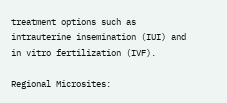treatment options such as intrauterine insemination (IUI) and in vitro fertilization (IVF).

Regional Microsites: